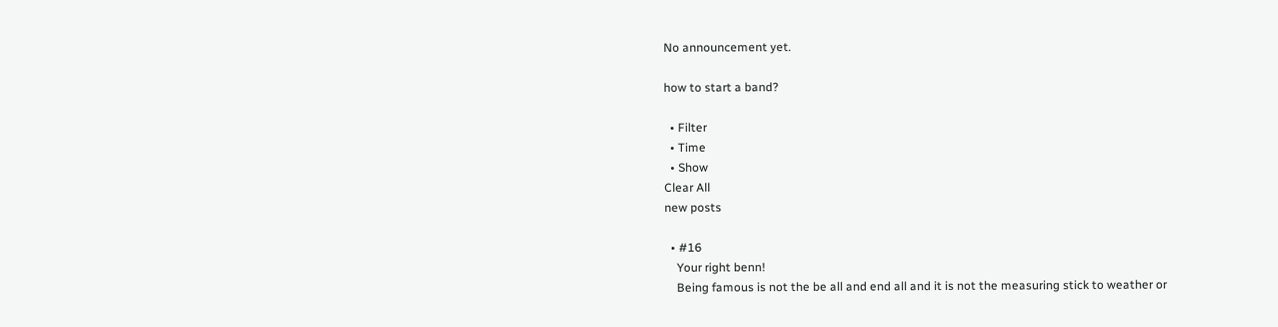No announcement yet.

how to start a band?

  • Filter
  • Time
  • Show
Clear All
new posts

  • #16
    Your right benn!
    Being famous is not the be all and end all and it is not the measuring stick to weather or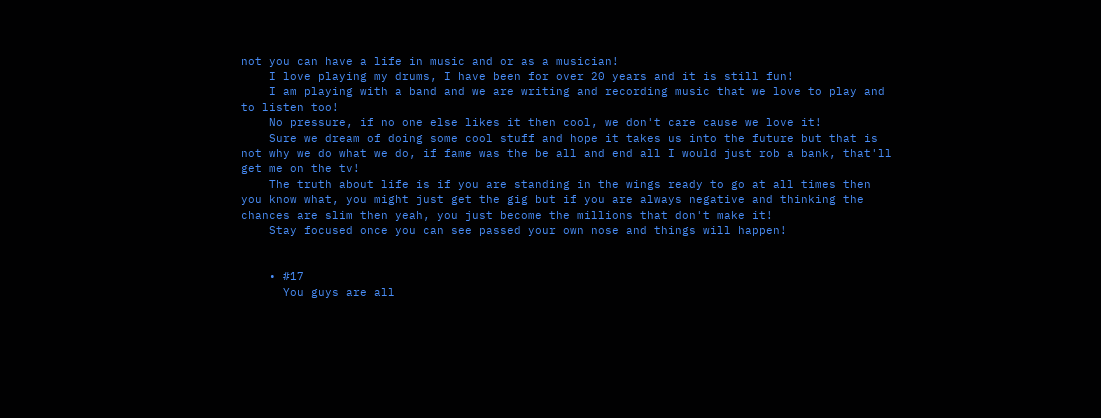not you can have a life in music and or as a musician!
    I love playing my drums, I have been for over 20 years and it is still fun!
    I am playing with a band and we are writing and recording music that we love to play and to listen too!
    No pressure, if no one else likes it then cool, we don't care cause we love it!
    Sure we dream of doing some cool stuff and hope it takes us into the future but that is not why we do what we do, if fame was the be all and end all I would just rob a bank, that'll get me on the tv!
    The truth about life is if you are standing in the wings ready to go at all times then you know what, you might just get the gig but if you are always negative and thinking the chances are slim then yeah, you just become the millions that don't make it!
    Stay focused once you can see passed your own nose and things will happen!


    • #17
      You guys are all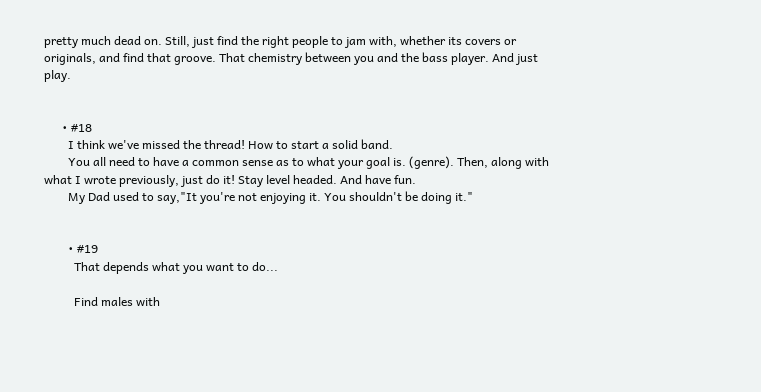pretty much dead on. Still, just find the right people to jam with, whether its covers or originals, and find that groove. That chemistry between you and the bass player. And just play.


      • #18
        I think we've missed the thread! How to start a solid band.
        You all need to have a common sense as to what your goal is. (genre). Then, along with what I wrote previously, just do it! Stay level headed. And have fun.
        My Dad used to say,"It you're not enjoying it. You shouldn't be doing it."


        • #19
          That depends what you want to do...

          Find males with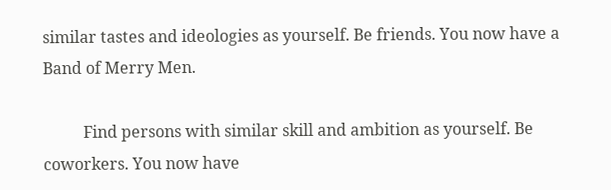similar tastes and ideologies as yourself. Be friends. You now have a Band of Merry Men.

          Find persons with similar skill and ambition as yourself. Be coworkers. You now have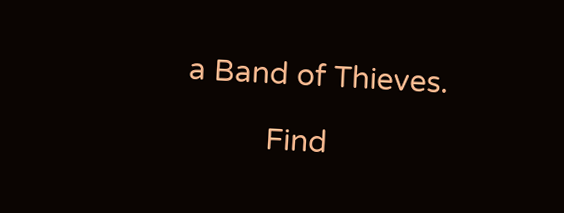a Band of Thieves.

          Find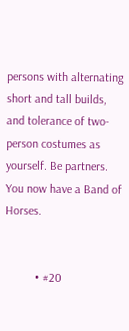persons with alternating short and tall builds, and tolerance of two-person costumes as yourself. Be partners. You now have a Band of Horses.


          • #20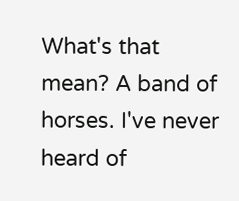What's that mean? A band of horses. I've never heard of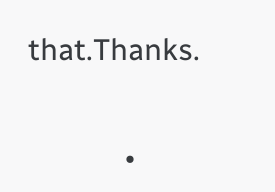that.Thanks.


            •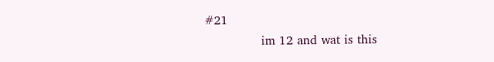#21
              im 12 and wat is this